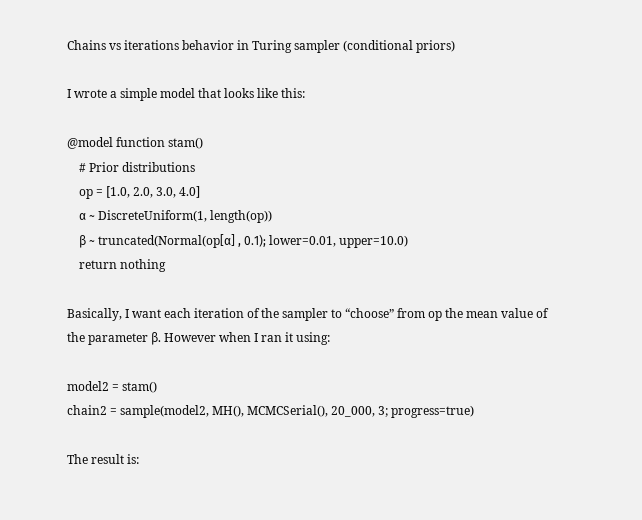Chains vs iterations behavior in Turing sampler (conditional priors)

I wrote a simple model that looks like this:

@model function stam()
    # Prior distributions
    op = [1.0, 2.0, 3.0, 4.0]
    α ~ DiscreteUniform(1, length(op))
    β ~ truncated(Normal(op[α] , 0.1); lower=0.01, upper=10.0)
    return nothing

Basically, I want each iteration of the sampler to “choose” from op the mean value of the parameter β. However when I ran it using:

model2 = stam()
chain2 = sample(model2, MH(), MCMCSerial(), 20_000, 3; progress=true)

The result is: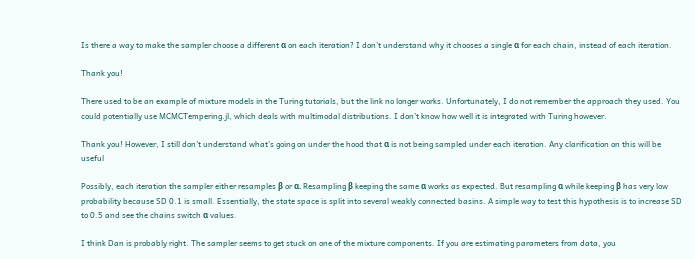Is there a way to make the sampler choose a different α on each iteration? I don’t understand why it chooses a single α for each chain, instead of each iteration.

Thank you!

There used to be an example of mixture models in the Turing tutorials, but the link no longer works. Unfortunately, I do not remember the approach they used. You could potentially use MCMCTempering.jl, which deals with multimodal distributions. I don’t know how well it is integrated with Turing however.

Thank you! However, I still don’t understand what’s going on under the hood that α is not being sampled under each iteration. Any clarification on this will be useful

Possibly, each iteration the sampler either resamples β or α. Resampling β keeping the same α works as expected. But resampling α while keeping β has very low probability because SD 0.1 is small. Essentially, the state space is split into several weakly connected basins. A simple way to test this hypothesis is to increase SD to 0.5 and see the chains switch α values.

I think Dan is probably right. The sampler seems to get stuck on one of the mixture components. If you are estimating parameters from data, you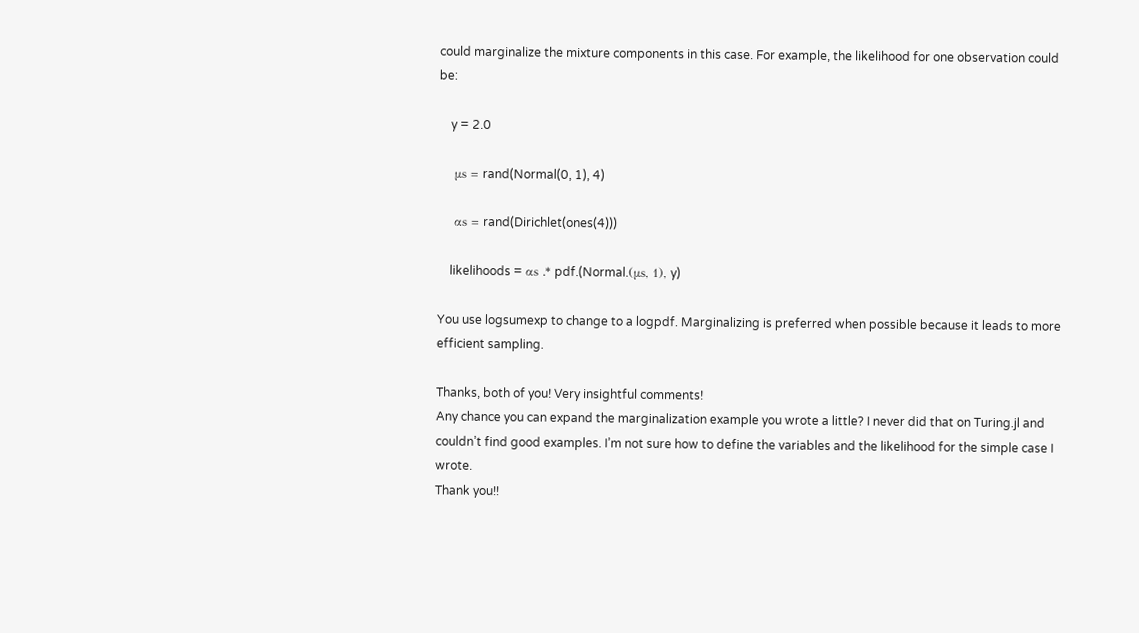could marginalize the mixture components in this case. For example, the likelihood for one observation could be:

    y = 2.0

    μs = rand(Normal(0, 1), 4)

    αs = rand(Dirichlet(ones(4)))

    likelihoods = αs .* pdf.(Normal.(μs, 1), y)

You use logsumexp to change to a logpdf. Marginalizing is preferred when possible because it leads to more efficient sampling.

Thanks, both of you! Very insightful comments!
Any chance you can expand the marginalization example you wrote a little? I never did that on Turing.jl and couldn’t find good examples. I’m not sure how to define the variables and the likelihood for the simple case I wrote.
Thank you!!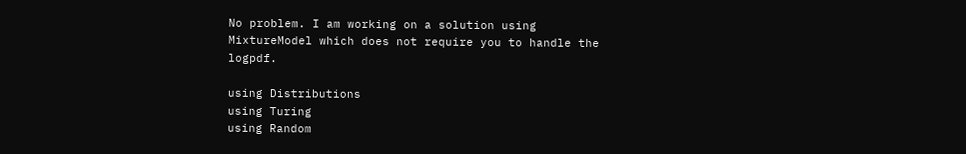No problem. I am working on a solution using MixtureModel which does not require you to handle the logpdf.

using Distributions
using Turing
using Random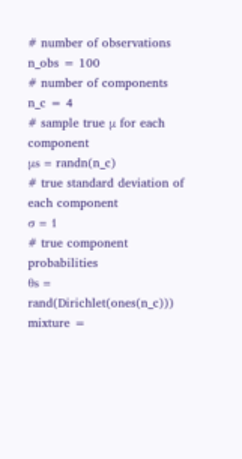# number of observations
n_obs = 100
# number of components
n_c = 4
# sample true μ for each component
μs = randn(n_c)
# true standard deviation of each component
σ = 1
# true component probabilities
θs = rand(Dirichlet(ones(n_c)))
mixture =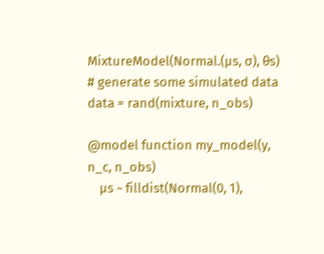MixtureModel(Normal.(μs, σ), θs)
# generate some simulated data
data = rand(mixture, n_obs)

@model function my_model(y, n_c, n_obs)
    μs ~ filldist(Normal(0, 1),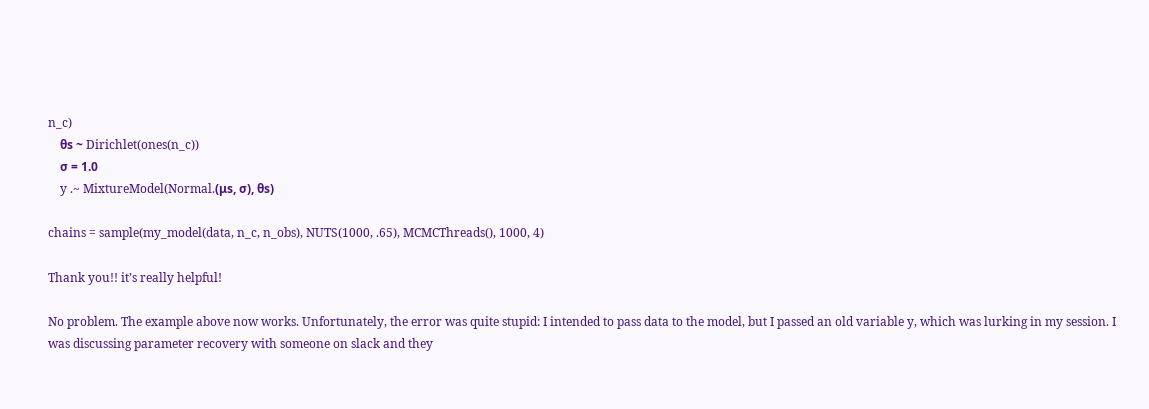n_c)
    θs ~ Dirichlet(ones(n_c))
    σ = 1.0
    y .~ MixtureModel(Normal.(μs, σ), θs)

chains = sample(my_model(data, n_c, n_obs), NUTS(1000, .65), MCMCThreads(), 1000, 4)

Thank you!! it’s really helpful!

No problem. The example above now works. Unfortunately, the error was quite stupid: I intended to pass data to the model, but I passed an old variable y, which was lurking in my session. I was discussing parameter recovery with someone on slack and they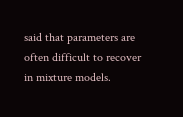said that parameters are often difficult to recover in mixture models.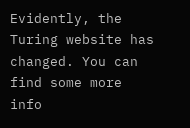Evidently, the Turing website has changed. You can find some more info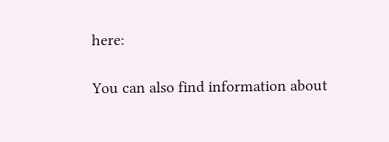here:

You can also find information about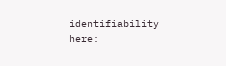identifiability here: